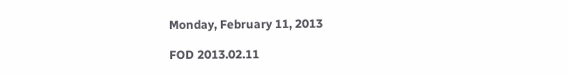Monday, February 11, 2013

FOD 2013.02.11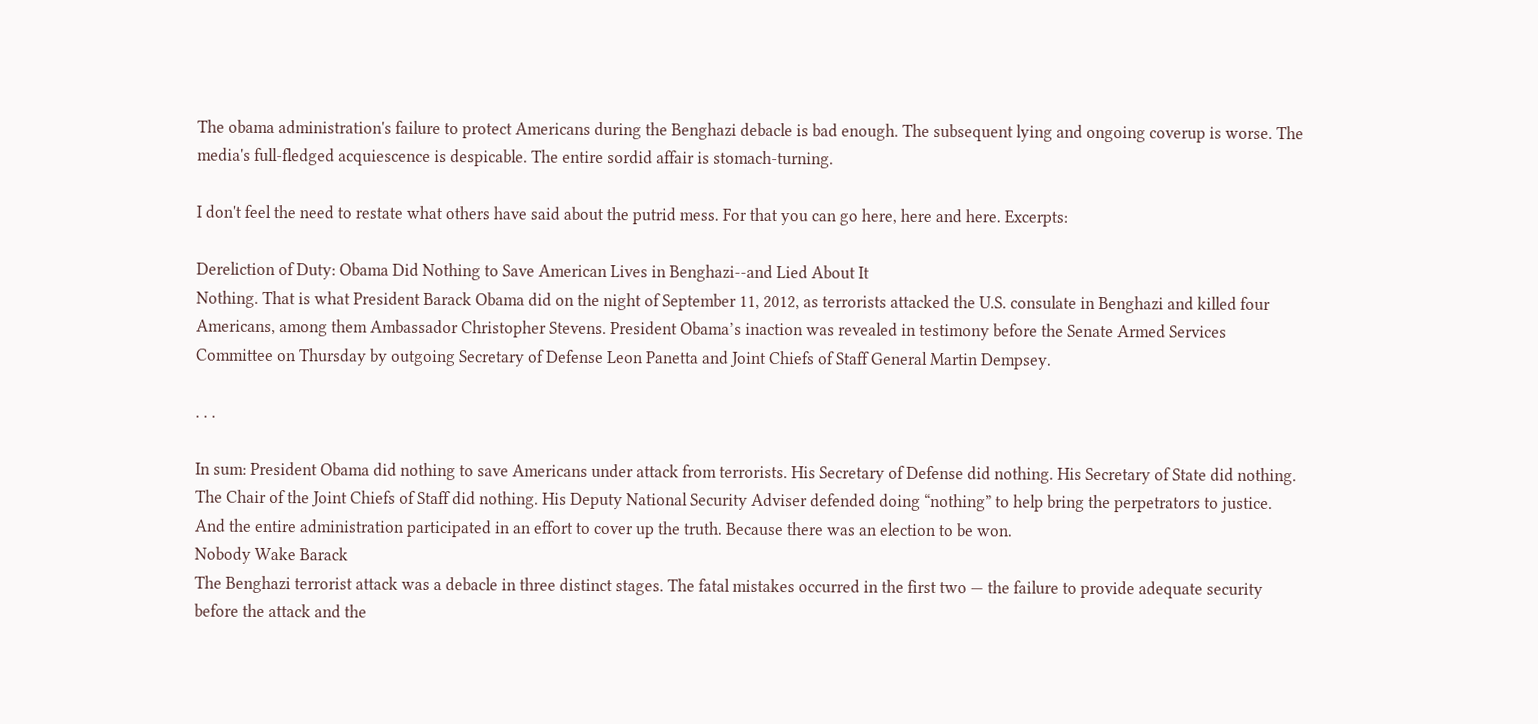The obama administration's failure to protect Americans during the Benghazi debacle is bad enough. The subsequent lying and ongoing coverup is worse. The media's full-fledged acquiescence is despicable. The entire sordid affair is stomach-turning.

I don't feel the need to restate what others have said about the putrid mess. For that you can go here, here and here. Excerpts:

Dereliction of Duty: Obama Did Nothing to Save American Lives in Benghazi--and Lied About It
Nothing. That is what President Barack Obama did on the night of September 11, 2012, as terrorists attacked the U.S. consulate in Benghazi and killed four Americans, among them Ambassador Christopher Stevens. President Obama’s inaction was revealed in testimony before the Senate Armed Services Committee on Thursday by outgoing Secretary of Defense Leon Panetta and Joint Chiefs of Staff General Martin Dempsey.

. . .

In sum: President Obama did nothing to save Americans under attack from terrorists. His Secretary of Defense did nothing. His Secretary of State did nothing. The Chair of the Joint Chiefs of Staff did nothing. His Deputy National Security Adviser defended doing “nothing” to help bring the perpetrators to justice. And the entire administration participated in an effort to cover up the truth. Because there was an election to be won.
Nobody Wake Barack
The Benghazi terrorist attack was a debacle in three distinct stages. The fatal mistakes occurred in the first two — the failure to provide adequate security before the attack and the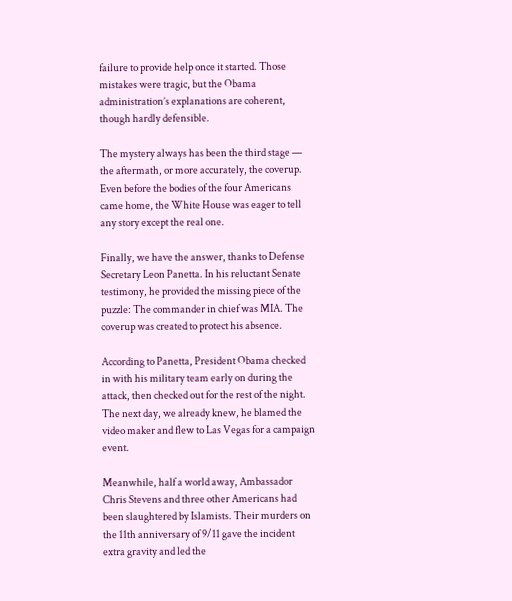failure to provide help once it started. Those mistakes were tragic, but the Obama administration’s explanations are coherent, though hardly defensible.

The mystery always has been the third stage — the aftermath, or more accurately, the coverup. Even before the bodies of the four Americans came home, the White House was eager to tell any story except the real one.

Finally, we have the answer, thanks to Defense Secretary Leon Panetta. In his reluctant Senate testimony, he provided the missing piece of the puzzle: The commander in chief was MIA. The coverup was created to protect his absence.

According to Panetta, President Obama checked in with his military team early on during the attack, then checked out for the rest of the night. The next day, we already knew, he blamed the video maker and flew to Las Vegas for a campaign event.

Meanwhile, half a world away, Ambassador Chris Stevens and three other Americans had been slaughtered by Islamists. Their murders on the 11th anniversary of 9/11 gave the incident extra gravity and led the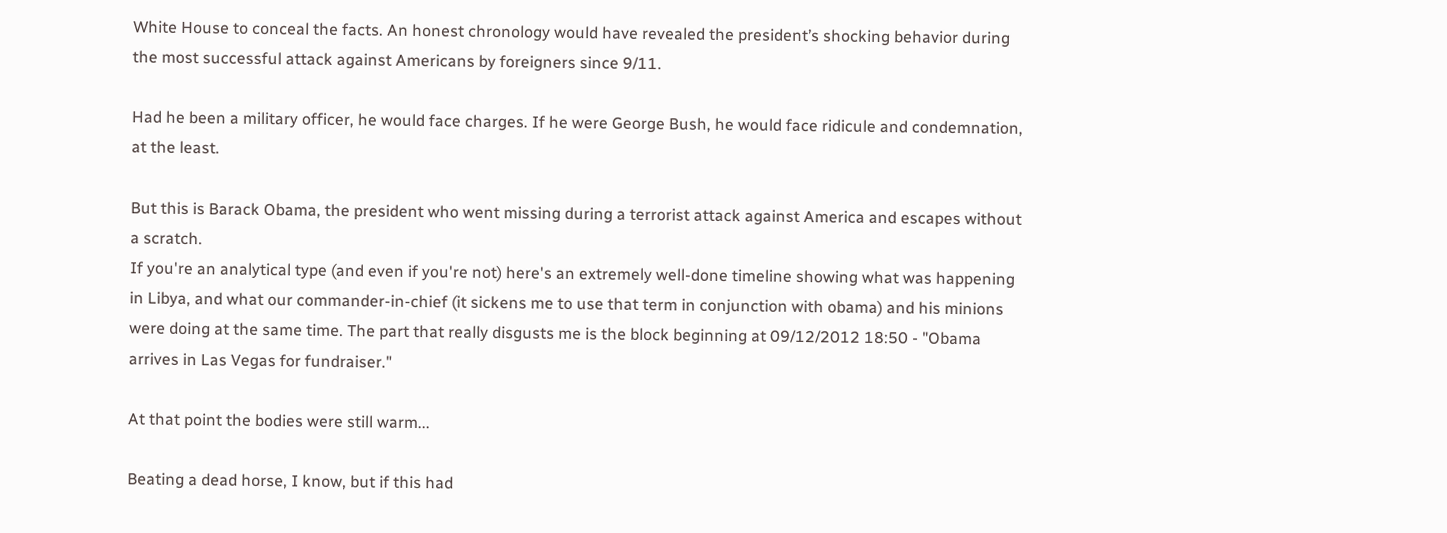White House to conceal the facts. An honest chronology would have revealed the president’s shocking behavior during the most successful attack against Americans by foreigners since 9/11.

Had he been a military officer, he would face charges. If he were George Bush, he would face ridicule and condemnation, at the least.

But this is Barack Obama, the president who went missing during a terrorist attack against America and escapes without a scratch.
If you're an analytical type (and even if you're not) here's an extremely well-done timeline showing what was happening in Libya, and what our commander-in-chief (it sickens me to use that term in conjunction with obama) and his minions were doing at the same time. The part that really disgusts me is the block beginning at 09/12/2012 18:50 - "Obama arrives in Las Vegas for fundraiser."

At that point the bodies were still warm...

Beating a dead horse, I know, but if this had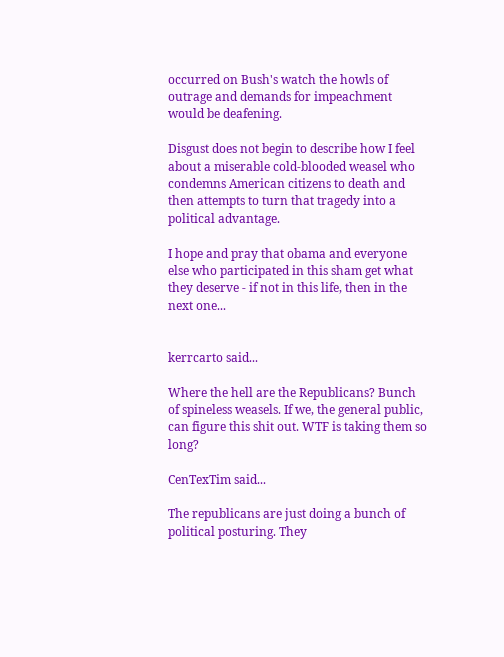occurred on Bush's watch the howls of outrage and demands for impeachment would be deafening.

Disgust does not begin to describe how I feel about a miserable cold-blooded weasel who condemns American citizens to death and then attempts to turn that tragedy into a political advantage.

I hope and pray that obama and everyone else who participated in this sham get what they deserve - if not in this life, then in the next one...


kerrcarto said...

Where the hell are the Republicans? Bunch of spineless weasels. If we, the general public, can figure this shit out. WTF is taking them so long?

CenTexTim said...

The republicans are just doing a bunch of political posturing. They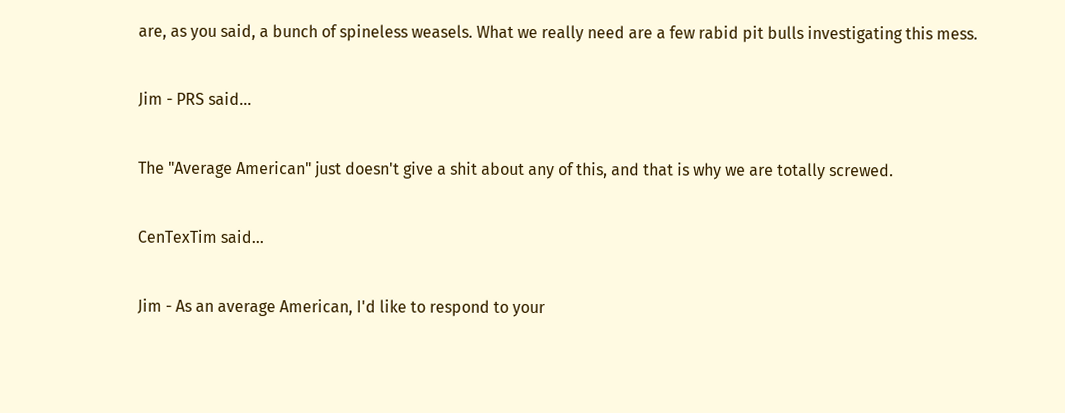are, as you said, a bunch of spineless weasels. What we really need are a few rabid pit bulls investigating this mess.

Jim - PRS said...

The "Average American" just doesn't give a shit about any of this, and that is why we are totally screwed.

CenTexTim said...

Jim - As an average American, I'd like to respond to your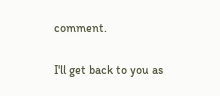comment.

I'll get back to you as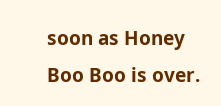soon as Honey Boo Boo is over.